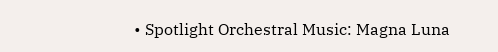• Spotlight Orchestral Music: Magna Luna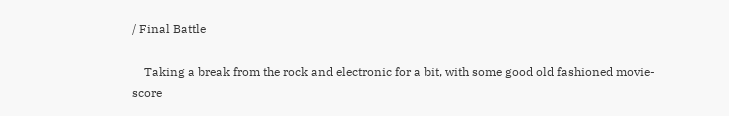/ Final Battle

    Taking a break from the rock and electronic for a bit, with some good old fashioned movie-score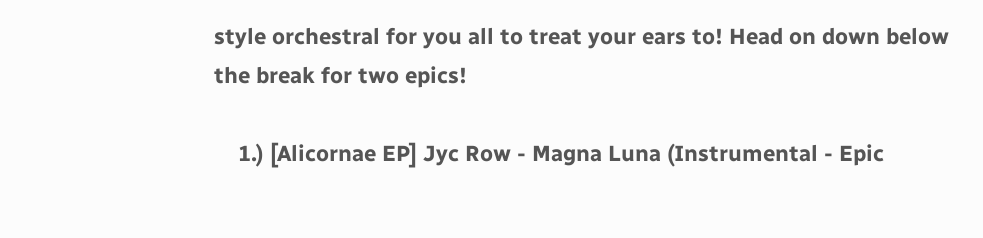style orchestral for you all to treat your ears to! Head on down below the break for two epics!

    1.) [Alicornae EP] Jyc Row - Magna Luna (Instrumental - Epic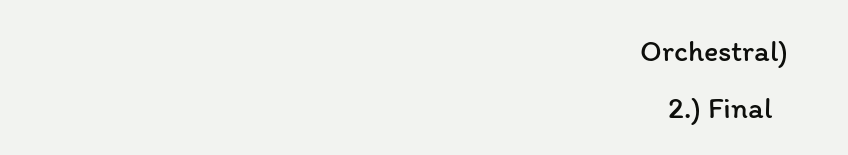Orchestral)
    2.) Final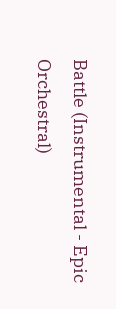Battle (Instrumental - Epic Orchestral)